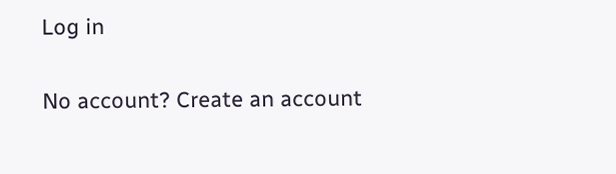Log in

No account? Create an account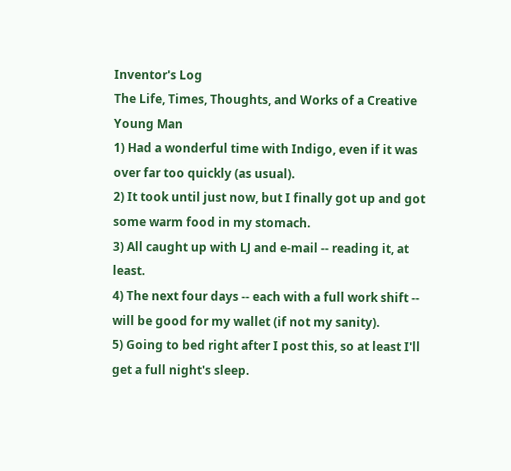Inventor's Log
The Life, Times, Thoughts, and Works of a Creative Young Man
1) Had a wonderful time with Indigo, even if it was over far too quickly (as usual).
2) It took until just now, but I finally got up and got some warm food in my stomach.
3) All caught up with LJ and e-mail -- reading it, at least.
4) The next four days -- each with a full work shift -- will be good for my wallet (if not my sanity).
5) Going to bed right after I post this, so at least I'll get a full night's sleep.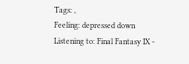Tags: ,
Feeling: depressed down
Listening to: Final Fantasy IX -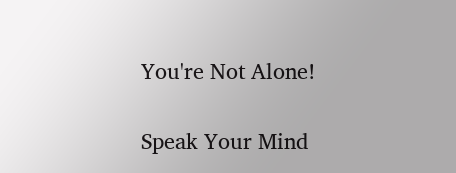You're Not Alone!

Speak Your Mind